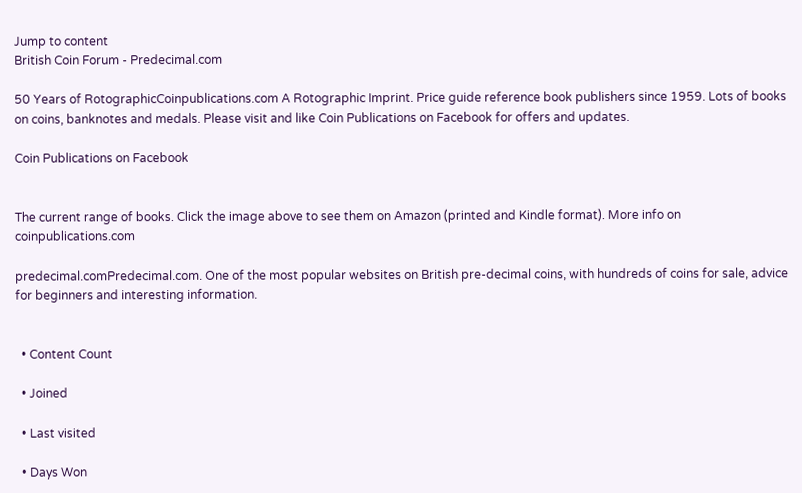Jump to content
British Coin Forum - Predecimal.com

50 Years of RotographicCoinpublications.com A Rotographic Imprint. Price guide reference book publishers since 1959. Lots of books on coins, banknotes and medals. Please visit and like Coin Publications on Facebook for offers and updates.

Coin Publications on Facebook


The current range of books. Click the image above to see them on Amazon (printed and Kindle format). More info on coinpublications.com

predecimal.comPredecimal.com. One of the most popular websites on British pre-decimal coins, with hundreds of coins for sale, advice for beginners and interesting information.


  • Content Count

  • Joined

  • Last visited

  • Days Won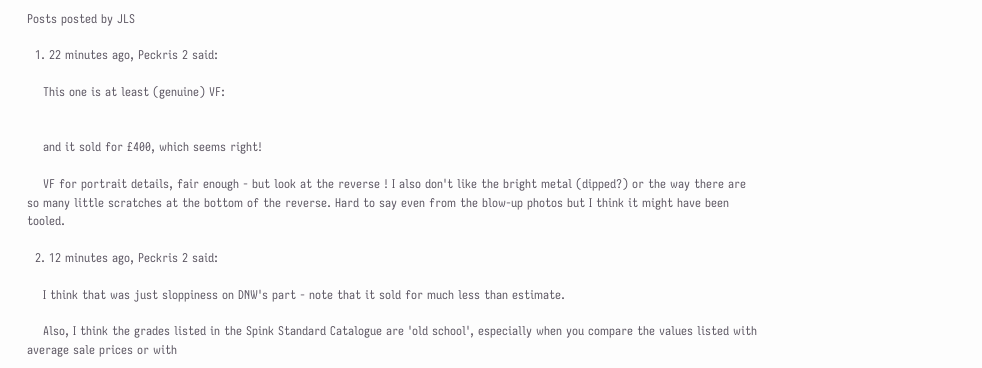Posts posted by JLS

  1. 22 minutes ago, Peckris 2 said:

    This one is at least (genuine) VF:


    and it sold for £400, which seems right!

    VF for portrait details, fair enough - but look at the reverse ! I also don't like the bright metal (dipped?) or the way there are so many little scratches at the bottom of the reverse. Hard to say even from the blow-up photos but I think it might have been tooled.

  2. 12 minutes ago, Peckris 2 said:

    I think that was just sloppiness on DNW's part - note that it sold for much less than estimate.

    Also, I think the grades listed in the Spink Standard Catalogue are 'old school', especially when you compare the values listed with average sale prices or with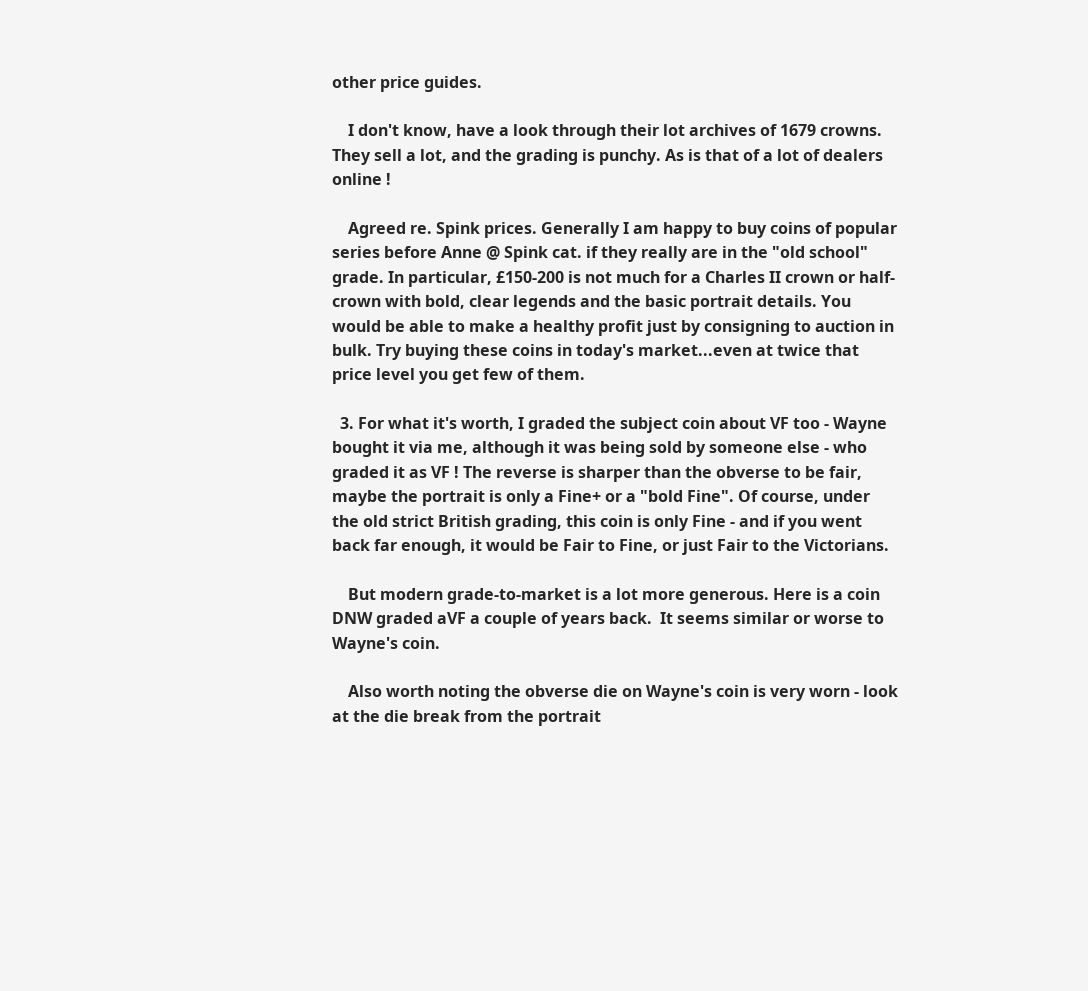other price guides.

    I don't know, have a look through their lot archives of 1679 crowns. They sell a lot, and the grading is punchy. As is that of a lot of dealers online !

    Agreed re. Spink prices. Generally I am happy to buy coins of popular series before Anne @ Spink cat. if they really are in the "old school" grade. In particular, £150-200 is not much for a Charles II crown or half-crown with bold, clear legends and the basic portrait details. You would be able to make a healthy profit just by consigning to auction in bulk. Try buying these coins in today's market...even at twice that price level you get few of them.

  3. For what it's worth, I graded the subject coin about VF too - Wayne bought it via me, although it was being sold by someone else - who graded it as VF ! The reverse is sharper than the obverse to be fair, maybe the portrait is only a Fine+ or a "bold Fine". Of course, under the old strict British grading, this coin is only Fine - and if you went back far enough, it would be Fair to Fine, or just Fair to the Victorians.

    But modern grade-to-market is a lot more generous. Here is a coin DNW graded aVF a couple of years back.  It seems similar or worse to Wayne's coin.

    Also worth noting the obverse die on Wayne's coin is very worn - look at the die break from the portrait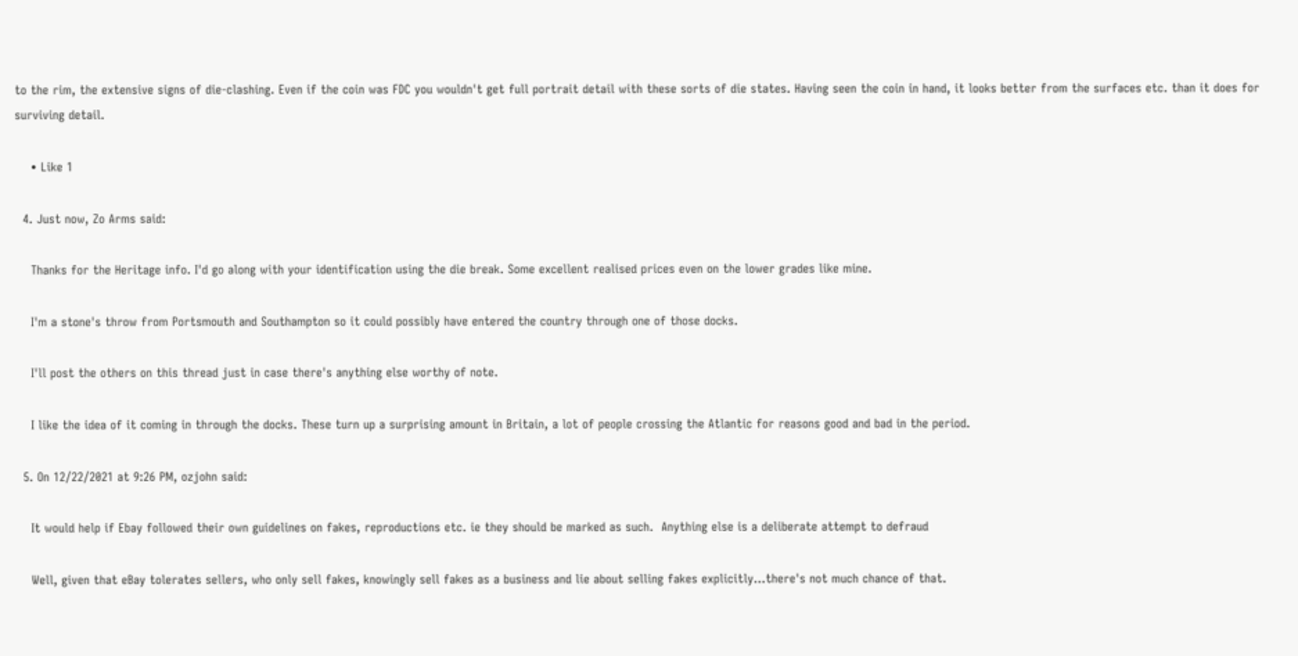to the rim, the extensive signs of die-clashing. Even if the coin was FDC you wouldn't get full portrait detail with these sorts of die states. Having seen the coin in hand, it looks better from the surfaces etc. than it does for surviving detail.

    • Like 1

  4. Just now, Zo Arms said:

    Thanks for the Heritage info. I'd go along with your identification using the die break. Some excellent realised prices even on the lower grades like mine.

    I'm a stone's throw from Portsmouth and Southampton so it could possibly have entered the country through one of those docks.

    I'll post the others on this thread just in case there's anything else worthy of note.

    I like the idea of it coming in through the docks. These turn up a surprising amount in Britain, a lot of people crossing the Atlantic for reasons good and bad in the period.

  5. On 12/22/2021 at 9:26 PM, ozjohn said:

    It would help if Ebay followed their own guidelines on fakes, reproductions etc. ie they should be marked as such.  Anything else is a deliberate attempt to defraud

    Well, given that eBay tolerates sellers, who only sell fakes, knowingly sell fakes as a business and lie about selling fakes explicitly...there's not much chance of that.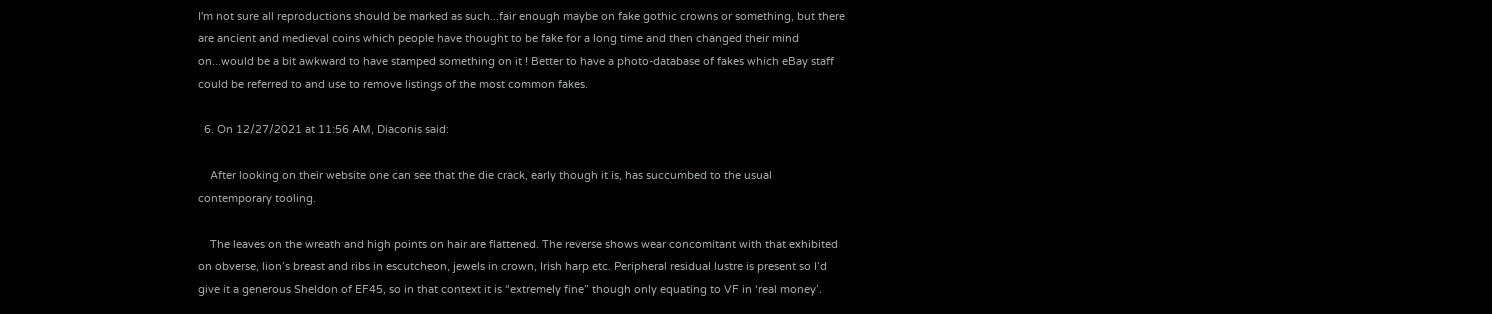I'm not sure all reproductions should be marked as such...fair enough maybe on fake gothic crowns or something, but there are ancient and medieval coins which people have thought to be fake for a long time and then changed their mind on...would be a bit awkward to have stamped something on it ! Better to have a photo-database of fakes which eBay staff could be referred to and use to remove listings of the most common fakes.

  6. On 12/27/2021 at 11:56 AM, Diaconis said:

    After looking on their website one can see that the die crack, early though it is, has succumbed to the usual contemporary tooling.

    The leaves on the wreath and high points on hair are flattened. The reverse shows wear concomitant with that exhibited on obverse, lion’s breast and ribs in escutcheon, jewels in crown, Irish harp etc. Peripheral residual lustre is present so I’d give it a generous Sheldon of EF45, so in that context it is “extremely fine” though only equating to VF in ‘real money’.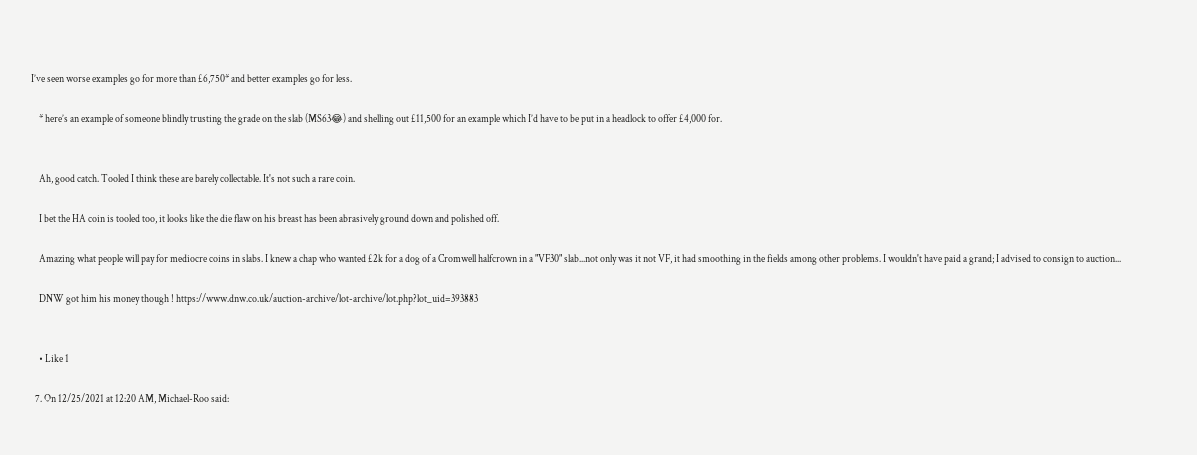I’ve seen worse examples go for more than £6,750* and better examples go for less.

    * here’s an example of someone blindly trusting the grade on the slab (MS63😂) and shelling out £11,500 for an example which I’d have to be put in a headlock to offer £4,000 for.


    Ah, good catch. Tooled I think these are barely collectable. It's not such a rare coin.

    I bet the HA coin is tooled too, it looks like the die flaw on his breast has been abrasively ground down and polished off.

    Amazing what people will pay for mediocre coins in slabs. I knew a chap who wanted £2k for a dog of a Cromwell halfcrown in a "VF30" slab...not only was it not VF, it had smoothing in the fields among other problems. I wouldn't have paid a grand; I advised to consign to auction...

    DNW got him his money though ! https://www.dnw.co.uk/auction-archive/lot-archive/lot.php?lot_uid=393883


    • Like 1

  7. On 12/25/2021 at 12:20 AM, Michael-Roo said: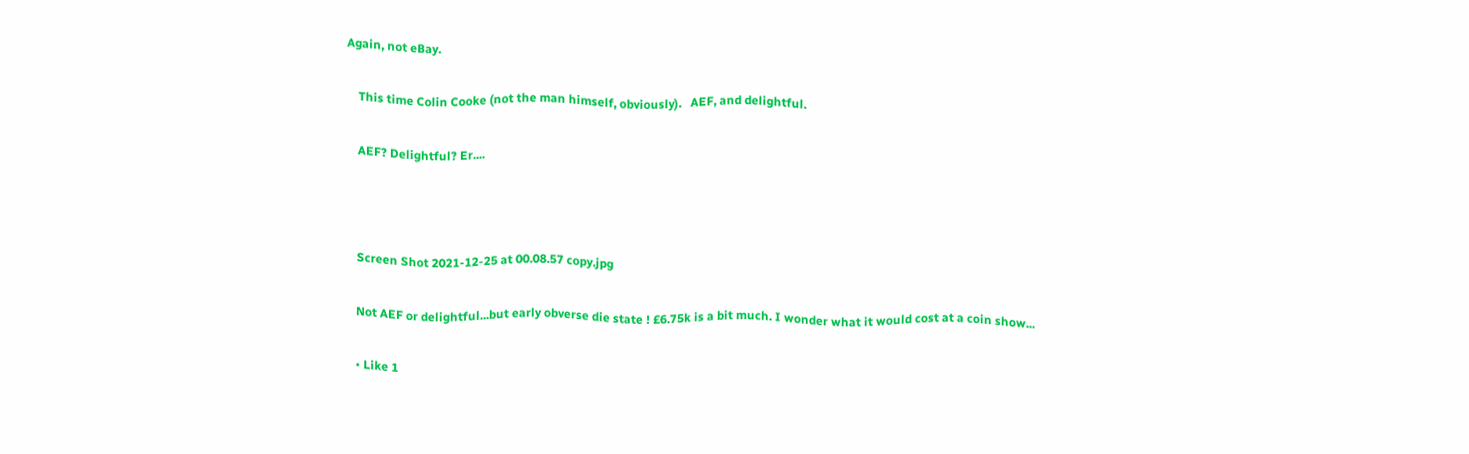Again, not eBay.

    This time Colin Cooke (not the man himself, obviously).   AEF, and delightful.

    AEF? Delightful? Er....



    Screen Shot 2021-12-25 at 00.08.57 copy.jpg

    Not AEF or delightful...but early obverse die state ! £6.75k is a bit much. I wonder what it would cost at a coin show...

    • Like 1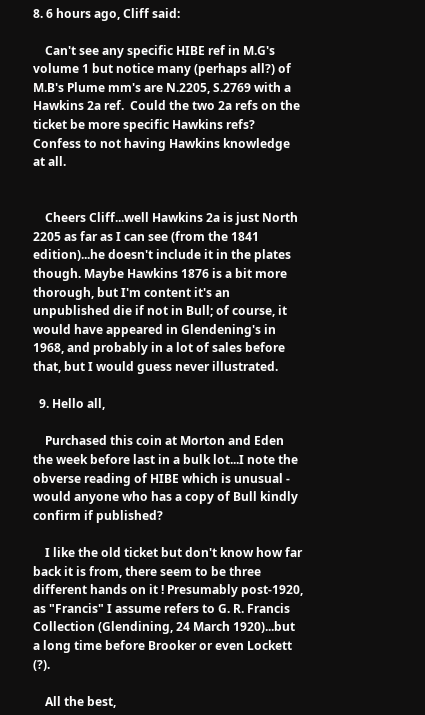8. 6 hours ago, Cliff said:

    Can't see any specific HIBE ref in M.G's volume 1 but notice many (perhaps all?) of M.B's Plume mm's are N.2205, S.2769 with a Hawkins 2a ref.  Could the two 2a refs on the ticket be more specific Hawkins refs?  Confess to not having Hawkins knowledge at all.


    Cheers Cliff...well Hawkins 2a is just North 2205 as far as I can see (from the 1841 edition)...he doesn't include it in the plates though. Maybe Hawkins 1876 is a bit more thorough, but I'm content it's an unpublished die if not in Bull; of course, it would have appeared in Glendening's in 1968, and probably in a lot of sales before that, but I would guess never illustrated.

  9. Hello all,

    Purchased this coin at Morton and Eden the week before last in a bulk lot...I note the obverse reading of HIBE which is unusual - would anyone who has a copy of Bull kindly confirm if published?

    I like the old ticket but don't know how far back it is from, there seem to be three different hands on it ! Presumably post-1920, as "Francis" I assume refers to G. R. Francis Collection (Glendining, 24 March 1920)...but a long time before Brooker or even Lockett (?).

    All the best,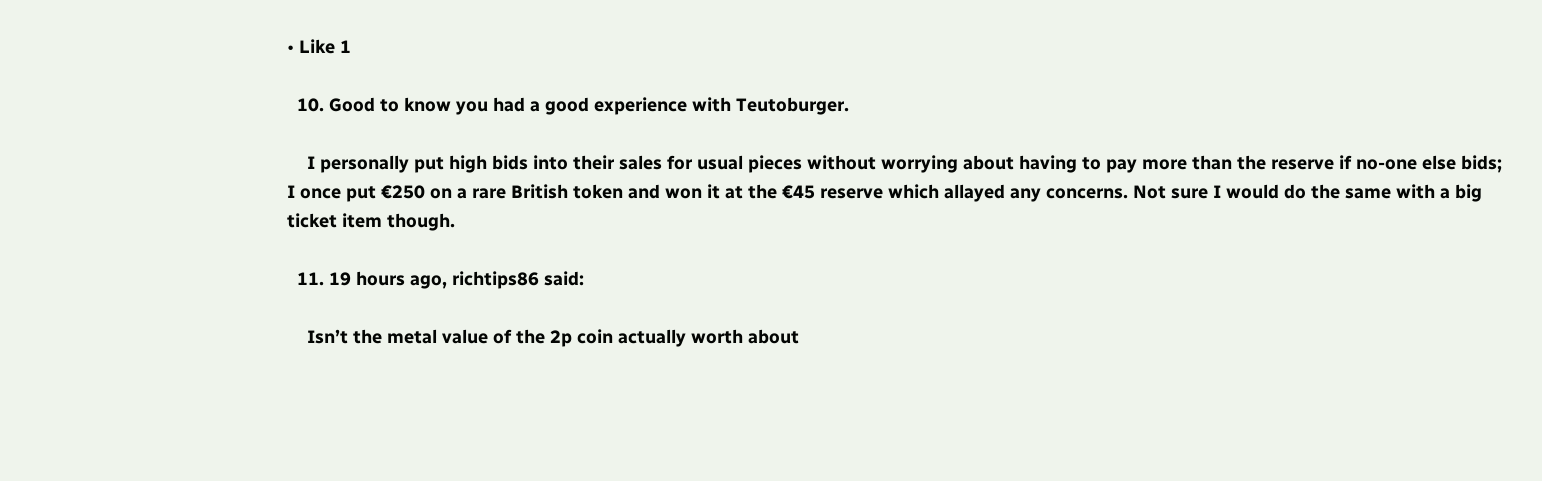• Like 1

  10. Good to know you had a good experience with Teutoburger.

    I personally put high bids into their sales for usual pieces without worrying about having to pay more than the reserve if no-one else bids; I once put €250 on a rare British token and won it at the €45 reserve which allayed any concerns. Not sure I would do the same with a big ticket item though.

  11. 19 hours ago, richtips86 said:

    Isn’t the metal value of the 2p coin actually worth about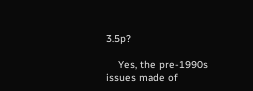3.5p?

    Yes, the pre-1990s issues made of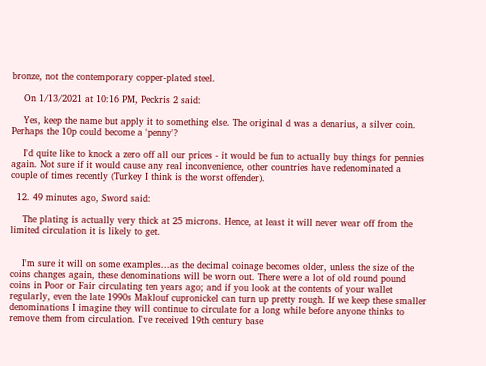bronze, not the contemporary copper-plated steel.

    On 1/13/2021 at 10:16 PM, Peckris 2 said:

    Yes, keep the name but apply it to something else. The original d was a denarius, a silver coin. Perhaps the 10p could become a 'penny'?

    I'd quite like to knock a zero off all our prices - it would be fun to actually buy things for pennies again. Not sure if it would cause any real inconvenience, other countries have redenominated a couple of times recently (Turkey I think is the worst offender).

  12. 49 minutes ago, Sword said:

    The plating is actually very thick at 25 microns. Hence, at least it will never wear off from the limited circulation it is likely to get.


    I'm sure it will on some examples...as the decimal coinage becomes older, unless the size of the coins changes again, these denominations will be worn out. There were a lot of old round pound coins in Poor or Fair circulating ten years ago; and if you look at the contents of your wallet regularly, even the late 1990s Maklouf cupronickel can turn up pretty rough. If we keep these smaller denominations I imagine they will continue to circulate for a long while before anyone thinks to remove them from circulation. I've received 19th century base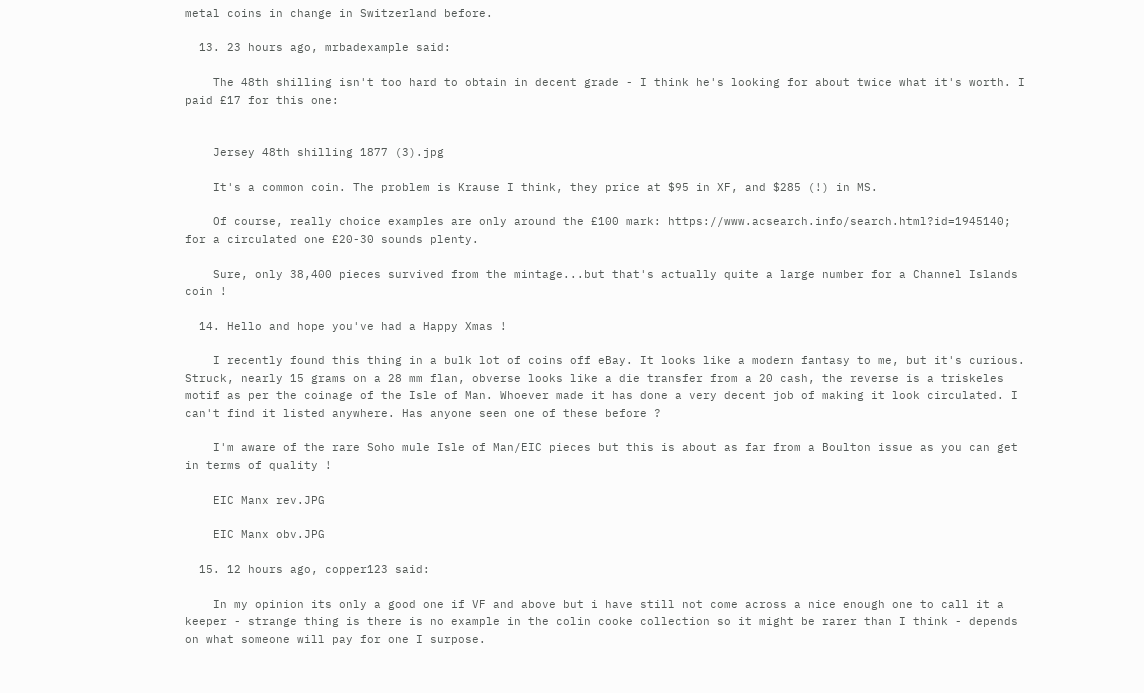metal coins in change in Switzerland before.

  13. 23 hours ago, mrbadexample said:

    The 48th shilling isn't too hard to obtain in decent grade - I think he's looking for about twice what it's worth. I paid £17 for this one:


    Jersey 48th shilling 1877 (3).jpg

    It's a common coin. The problem is Krause I think, they price at $95 in XF, and $285 (!) in MS.

    Of course, really choice examples are only around the £100 mark: https://www.acsearch.info/search.html?id=1945140; for a circulated one £20-30 sounds plenty.

    Sure, only 38,400 pieces survived from the mintage...but that's actually quite a large number for a Channel Islands coin !

  14. Hello and hope you've had a Happy Xmas !

    I recently found this thing in a bulk lot of coins off eBay. It looks like a modern fantasy to me, but it's curious. Struck, nearly 15 grams on a 28 mm flan, obverse looks like a die transfer from a 20 cash, the reverse is a triskeles motif as per the coinage of the Isle of Man. Whoever made it has done a very decent job of making it look circulated. I can't find it listed anywhere. Has anyone seen one of these before ?

    I'm aware of the rare Soho mule Isle of Man/EIC pieces but this is about as far from a Boulton issue as you can get in terms of quality !

    EIC Manx rev.JPG

    EIC Manx obv.JPG

  15. 12 hours ago, copper123 said:

    In my opinion its only a good one if VF and above but i have still not come across a nice enough one to call it a keeper - strange thing is there is no example in the colin cooke collection so it might be rarer than I think - depends on what someone will pay for one I surpose.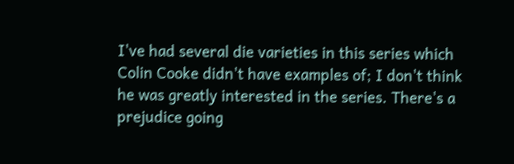I've had several die varieties in this series which Colin Cooke didn't have examples of; I don't think he was greatly interested in the series. There's a prejudice going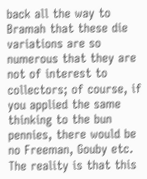back all the way to Bramah that these die variations are so numerous that they are not of interest to collectors; of course, if you applied the same thinking to the bun pennies, there would be no Freeman, Gouby etc. The reality is that this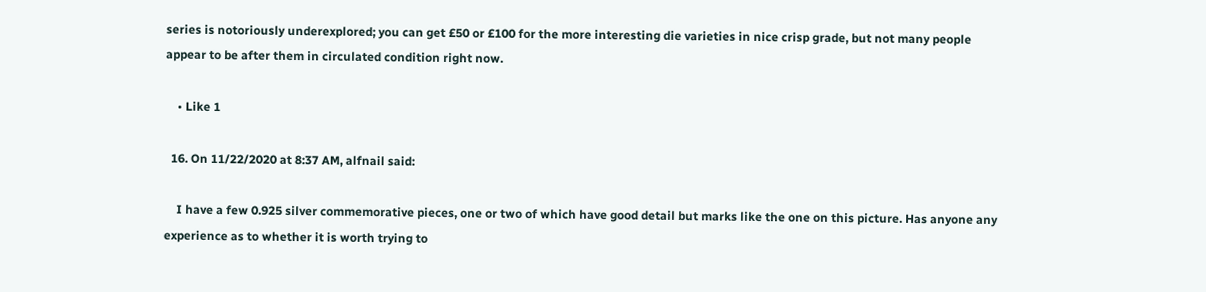series is notoriously underexplored; you can get £50 or £100 for the more interesting die varieties in nice crisp grade, but not many people appear to be after them in circulated condition right now.

    • Like 1

  16. On 11/22/2020 at 8:37 AM, alfnail said:

    I have a few 0.925 silver commemorative pieces, one or two of which have good detail but marks like the one on this picture. Has anyone any experience as to whether it is worth trying to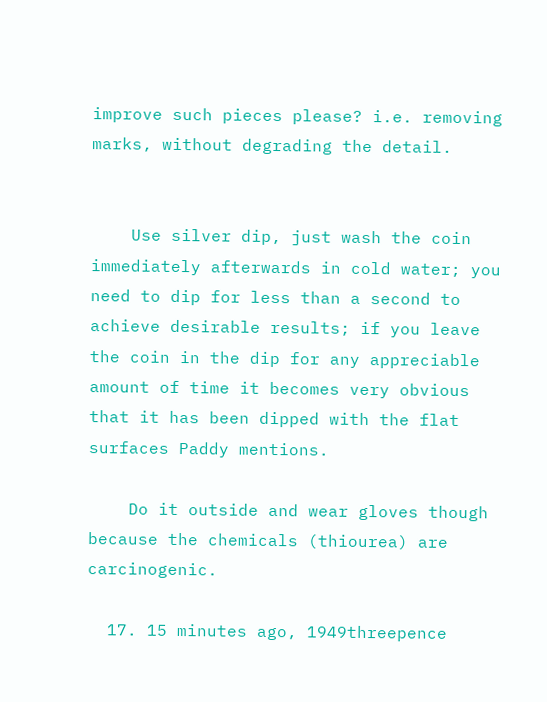improve such pieces please? i.e. removing marks, without degrading the detail.


    Use silver dip, just wash the coin immediately afterwards in cold water; you need to dip for less than a second to achieve desirable results; if you leave the coin in the dip for any appreciable amount of time it becomes very obvious that it has been dipped with the flat surfaces Paddy mentions.

    Do it outside and wear gloves though because the chemicals (thiourea) are carcinogenic.

  17. 15 minutes ago, 1949threepence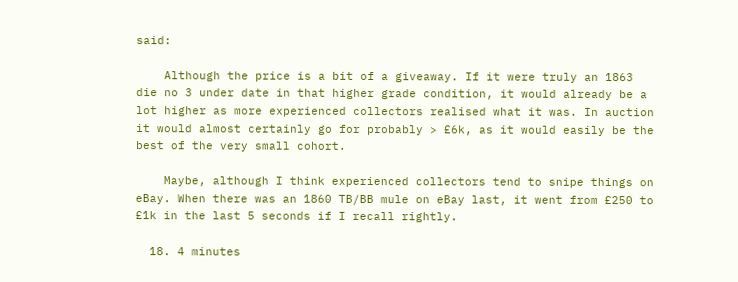said:

    Although the price is a bit of a giveaway. If it were truly an 1863 die no 3 under date in that higher grade condition, it would already be a lot higher as more experienced collectors realised what it was. In auction it would almost certainly go for probably > £6k, as it would easily be the best of the very small cohort.

    Maybe, although I think experienced collectors tend to snipe things on eBay. When there was an 1860 TB/BB mule on eBay last, it went from £250 to £1k in the last 5 seconds if I recall rightly.

  18. 4 minutes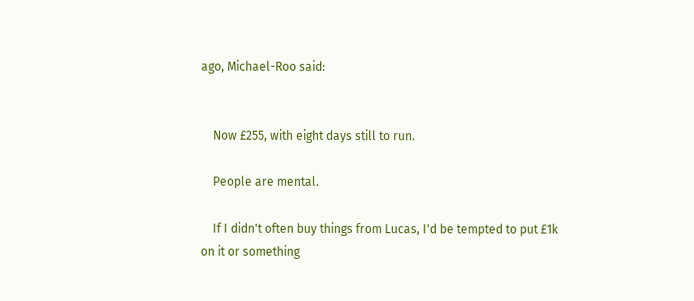ago, Michael-Roo said:


    Now £255, with eight days still to run.

    People are mental.

    If I didn't often buy things from Lucas, I'd be tempted to put £1k on it or something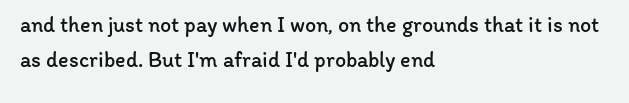and then just not pay when I won, on the grounds that it is not as described. But I'm afraid I'd probably end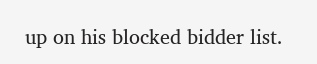up on his blocked bidder list.